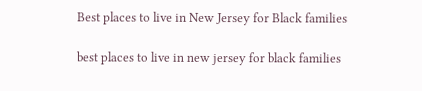Best places to live in New Jersey for Black families

best places to live in new jersey for black families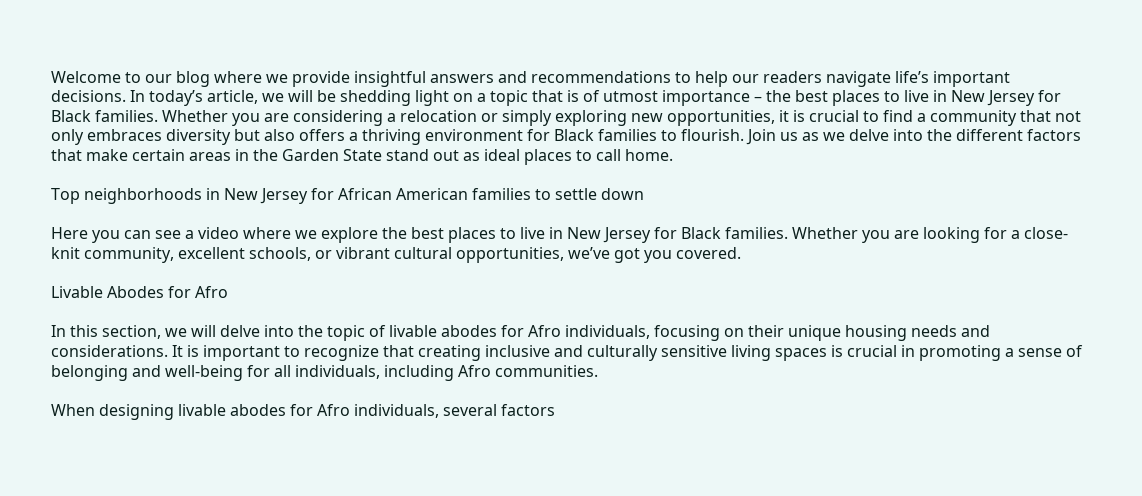Welcome to our blog where we provide insightful answers and recommendations to help our readers navigate life’s important decisions. In today’s article, we will be shedding light on a topic that is of utmost importance – the best places to live in New Jersey for Black families. Whether you are considering a relocation or simply exploring new opportunities, it is crucial to find a community that not only embraces diversity but also offers a thriving environment for Black families to flourish. Join us as we delve into the different factors that make certain areas in the Garden State stand out as ideal places to call home.

Top neighborhoods in New Jersey for African American families to settle down

Here you can see a video where we explore the best places to live in New Jersey for Black families. Whether you are looking for a close-knit community, excellent schools, or vibrant cultural opportunities, we’ve got you covered.

Livable Abodes for Afro

In this section, we will delve into the topic of livable abodes for Afro individuals, focusing on their unique housing needs and considerations. It is important to recognize that creating inclusive and culturally sensitive living spaces is crucial in promoting a sense of belonging and well-being for all individuals, including Afro communities.

When designing livable abodes for Afro individuals, several factors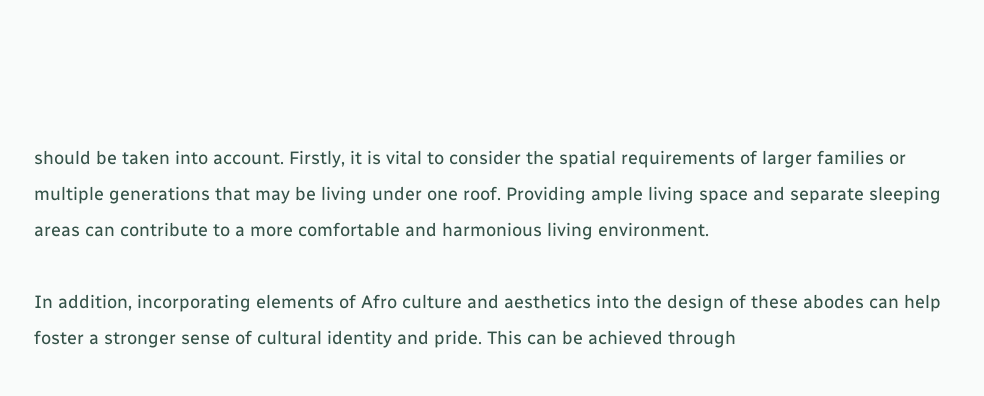should be taken into account. Firstly, it is vital to consider the spatial requirements of larger families or multiple generations that may be living under one roof. Providing ample living space and separate sleeping areas can contribute to a more comfortable and harmonious living environment.

In addition, incorporating elements of Afro culture and aesthetics into the design of these abodes can help foster a stronger sense of cultural identity and pride. This can be achieved through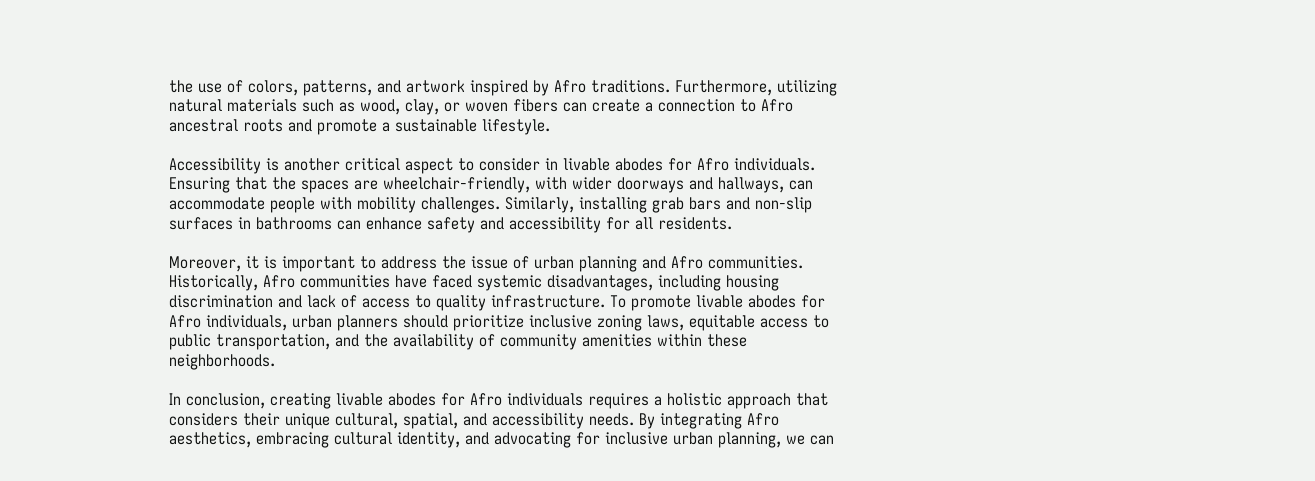the use of colors, patterns, and artwork inspired by Afro traditions. Furthermore, utilizing natural materials such as wood, clay, or woven fibers can create a connection to Afro ancestral roots and promote a sustainable lifestyle.

Accessibility is another critical aspect to consider in livable abodes for Afro individuals. Ensuring that the spaces are wheelchair-friendly, with wider doorways and hallways, can accommodate people with mobility challenges. Similarly, installing grab bars and non-slip surfaces in bathrooms can enhance safety and accessibility for all residents.

Moreover, it is important to address the issue of urban planning and Afro communities. Historically, Afro communities have faced systemic disadvantages, including housing discrimination and lack of access to quality infrastructure. To promote livable abodes for Afro individuals, urban planners should prioritize inclusive zoning laws, equitable access to public transportation, and the availability of community amenities within these neighborhoods.

In conclusion, creating livable abodes for Afro individuals requires a holistic approach that considers their unique cultural, spatial, and accessibility needs. By integrating Afro aesthetics, embracing cultural identity, and advocating for inclusive urban planning, we can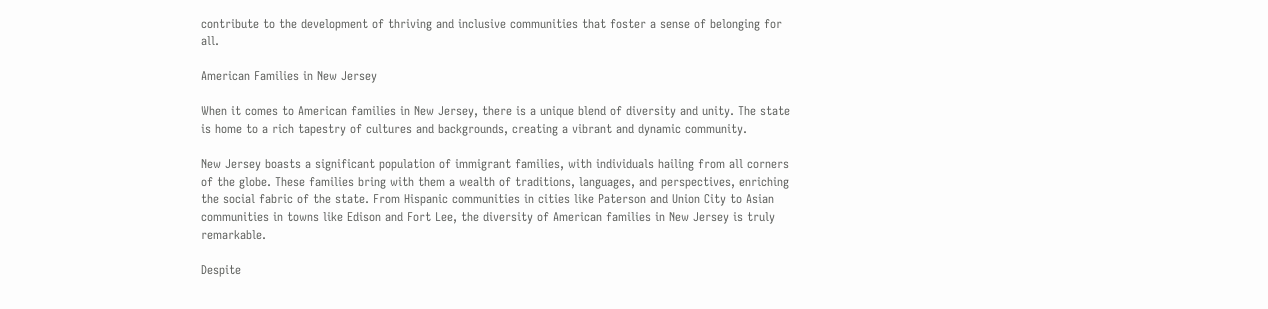contribute to the development of thriving and inclusive communities that foster a sense of belonging for all.

American Families in New Jersey

When it comes to American families in New Jersey, there is a unique blend of diversity and unity. The state is home to a rich tapestry of cultures and backgrounds, creating a vibrant and dynamic community.

New Jersey boasts a significant population of immigrant families, with individuals hailing from all corners of the globe. These families bring with them a wealth of traditions, languages, and perspectives, enriching the social fabric of the state. From Hispanic communities in cities like Paterson and Union City to Asian communities in towns like Edison and Fort Lee, the diversity of American families in New Jersey is truly remarkable.

Despite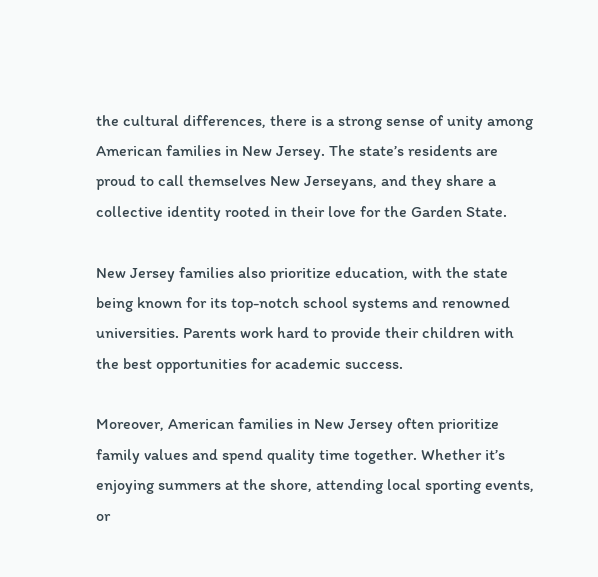the cultural differences, there is a strong sense of unity among American families in New Jersey. The state’s residents are proud to call themselves New Jerseyans, and they share a collective identity rooted in their love for the Garden State.

New Jersey families also prioritize education, with the state being known for its top-notch school systems and renowned universities. Parents work hard to provide their children with the best opportunities for academic success.

Moreover, American families in New Jersey often prioritize family values and spend quality time together. Whether it’s enjoying summers at the shore, attending local sporting events, or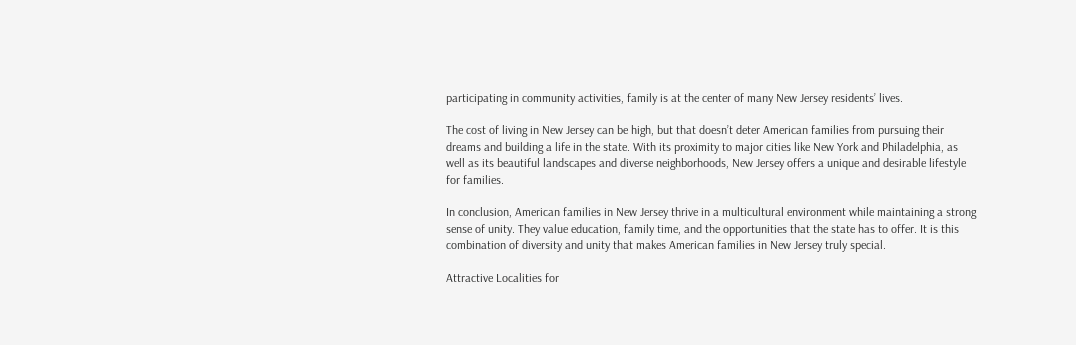participating in community activities, family is at the center of many New Jersey residents’ lives.

The cost of living in New Jersey can be high, but that doesn’t deter American families from pursuing their dreams and building a life in the state. With its proximity to major cities like New York and Philadelphia, as well as its beautiful landscapes and diverse neighborhoods, New Jersey offers a unique and desirable lifestyle for families.

In conclusion, American families in New Jersey thrive in a multicultural environment while maintaining a strong sense of unity. They value education, family time, and the opportunities that the state has to offer. It is this combination of diversity and unity that makes American families in New Jersey truly special.

Attractive Localities for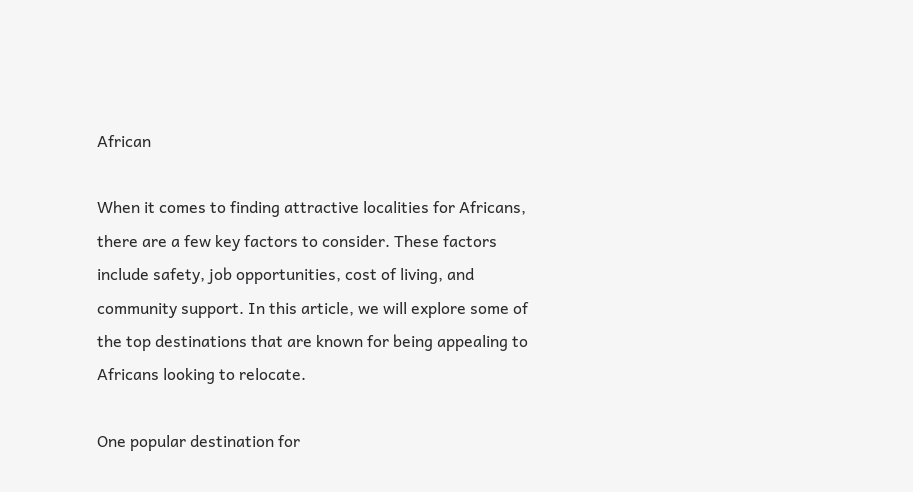African

When it comes to finding attractive localities for Africans, there are a few key factors to consider. These factors include safety, job opportunities, cost of living, and community support. In this article, we will explore some of the top destinations that are known for being appealing to Africans looking to relocate.

One popular destination for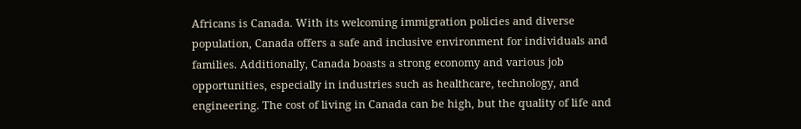Africans is Canada. With its welcoming immigration policies and diverse population, Canada offers a safe and inclusive environment for individuals and families. Additionally, Canada boasts a strong economy and various job opportunities, especially in industries such as healthcare, technology, and engineering. The cost of living in Canada can be high, but the quality of life and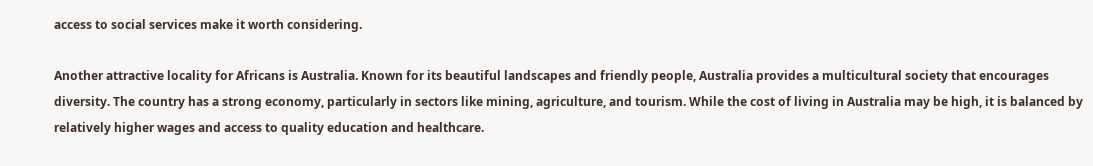access to social services make it worth considering.

Another attractive locality for Africans is Australia. Known for its beautiful landscapes and friendly people, Australia provides a multicultural society that encourages diversity. The country has a strong economy, particularly in sectors like mining, agriculture, and tourism. While the cost of living in Australia may be high, it is balanced by relatively higher wages and access to quality education and healthcare.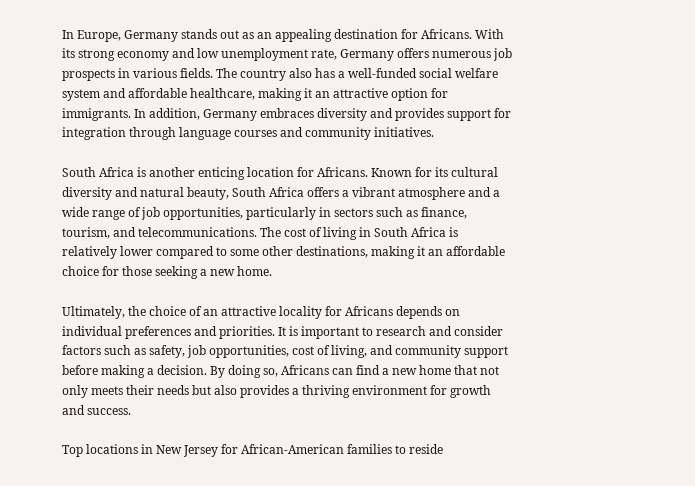In Europe, Germany stands out as an appealing destination for Africans. With its strong economy and low unemployment rate, Germany offers numerous job prospects in various fields. The country also has a well-funded social welfare system and affordable healthcare, making it an attractive option for immigrants. In addition, Germany embraces diversity and provides support for integration through language courses and community initiatives.

South Africa is another enticing location for Africans. Known for its cultural diversity and natural beauty, South Africa offers a vibrant atmosphere and a wide range of job opportunities, particularly in sectors such as finance, tourism, and telecommunications. The cost of living in South Africa is relatively lower compared to some other destinations, making it an affordable choice for those seeking a new home.

Ultimately, the choice of an attractive locality for Africans depends on individual preferences and priorities. It is important to research and consider factors such as safety, job opportunities, cost of living, and community support before making a decision. By doing so, Africans can find a new home that not only meets their needs but also provides a thriving environment for growth and success.

Top locations in New Jersey for African-American families to reside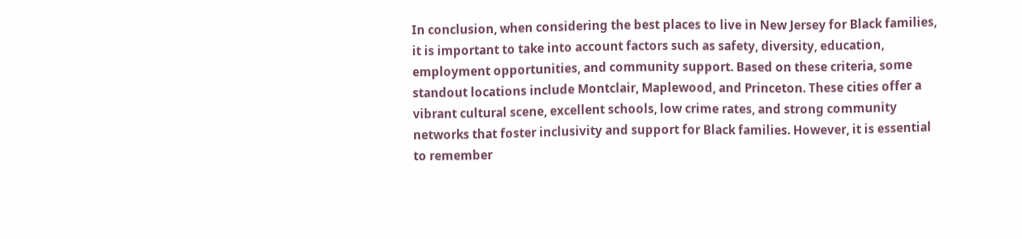In conclusion, when considering the best places to live in New Jersey for Black families, it is important to take into account factors such as safety, diversity, education, employment opportunities, and community support. Based on these criteria, some standout locations include Montclair, Maplewood, and Princeton. These cities offer a vibrant cultural scene, excellent schools, low crime rates, and strong community networks that foster inclusivity and support for Black families. However, it is essential to remember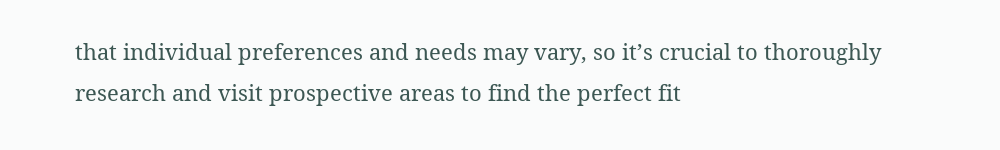that individual preferences and needs may vary, so it’s crucial to thoroughly research and visit prospective areas to find the perfect fit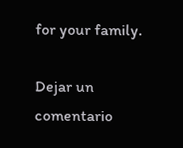for your family.

Dejar un comentario